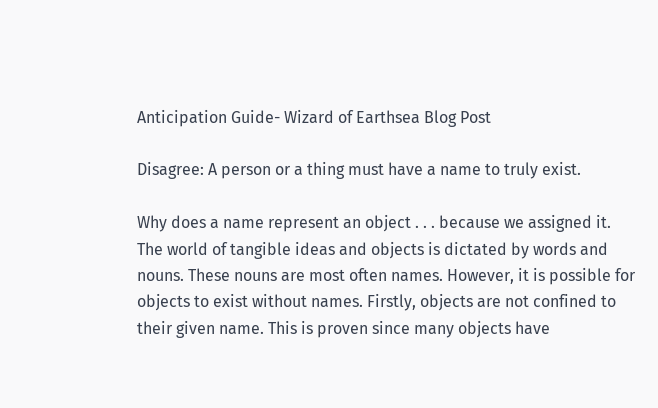Anticipation Guide- Wizard of Earthsea Blog Post

Disagree: A person or a thing must have a name to truly exist.

Why does a name represent an object . . . because we assigned it. The world of tangible ideas and objects is dictated by words and nouns. These nouns are most often names. However, it is possible for objects to exist without names. Firstly, objects are not confined to their given name. This is proven since many objects have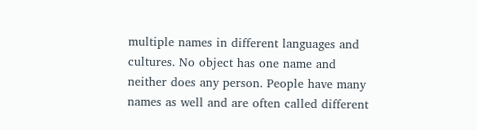multiple names in different languages and cultures. No object has one name and neither does any person. People have many names as well and are often called different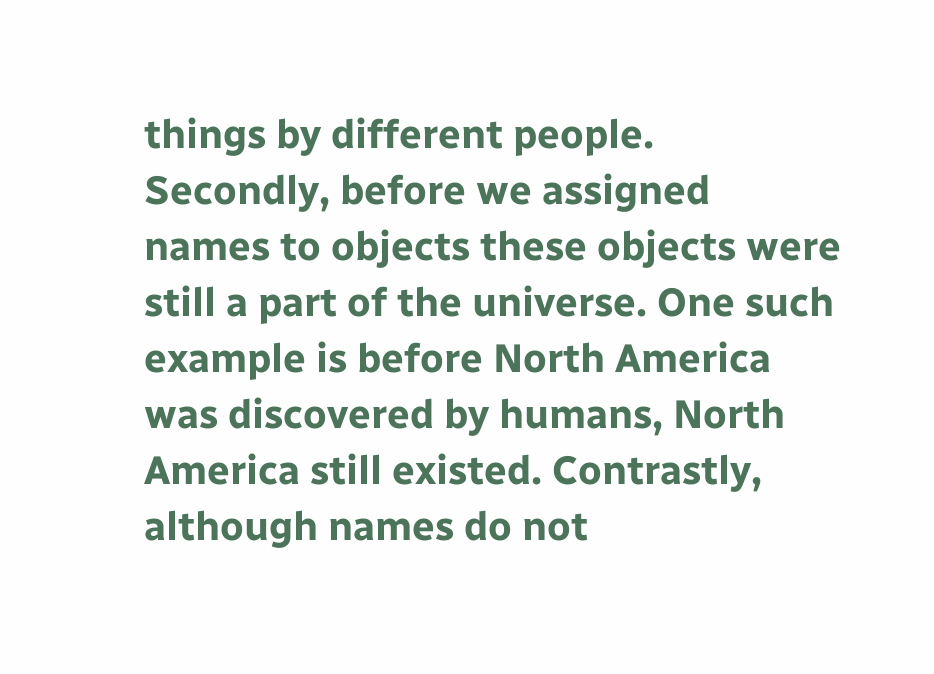things by different people. Secondly, before we assigned names to objects these objects were still a part of the universe. One such example is before North America was discovered by humans, North America still existed. Contrastly, although names do not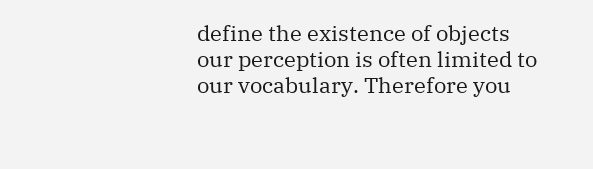define the existence of objects our perception is often limited to our vocabulary. Therefore you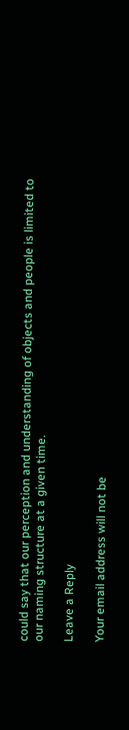could say that our perception and understanding of objects and people is limited to our naming structure at a given time.

Leave a Reply

Your email address will not be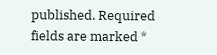published. Required fields are marked *